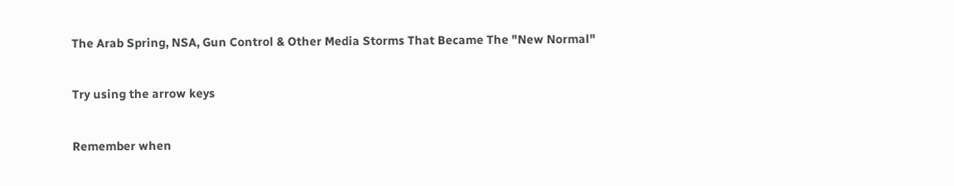The Arab Spring, NSA, Gun Control & Other Media Storms That Became The "New Normal"

Try using the arrow keys

Remember when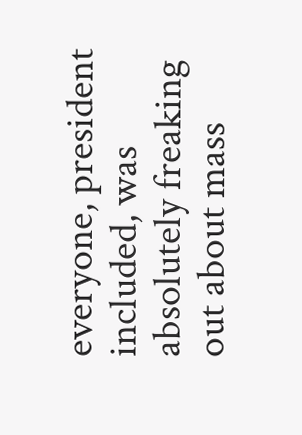everyone, president included, was absolutely freaking out about mass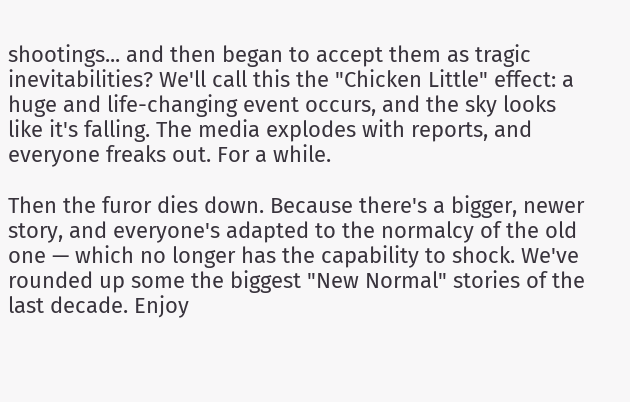shootings... and then began to accept them as tragic inevitabilities? We'll call this the "Chicken Little" effect: a huge and life-changing event occurs, and the sky looks like it's falling. The media explodes with reports, and everyone freaks out. For a while.

Then the furor dies down. Because there's a bigger, newer story, and everyone's adapted to the normalcy of the old one — which no longer has the capability to shock. We've rounded up some the biggest "New Normal" stories of the last decade. Enjoy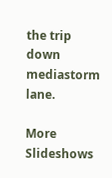the trip down mediastorm lane.

More Slideshows